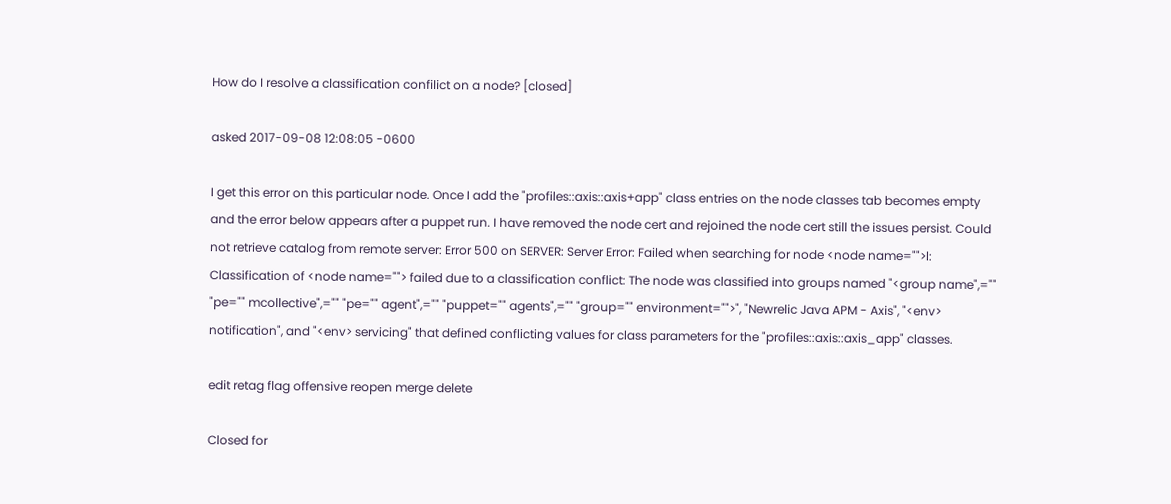How do I resolve a classification confilict on a node? [closed]

asked 2017-09-08 12:08:05 -0600

I get this error on this particular node. Once I add the "profiles::axis::axis+app" class entries on the node classes tab becomes empty and the error below appears after a puppet run. I have removed the node cert and rejoined the node cert still the issues persist. Could not retrieve catalog from remote server: Error 500 on SERVER: Server Error: Failed when searching for node <node name="">l: Classification of <node name=""> failed due to a classification conflict: The node was classified into groups named "<group name",="" "pe="" mcollective",="" "pe="" agent",="" "puppet="" agents",="" "group="" environment="">", "Newrelic Java APM - Axis", "<env> notification", and "<env> servicing" that defined conflicting values for class parameters for the "profiles::axis::axis_app" classes.

edit retag flag offensive reopen merge delete

Closed for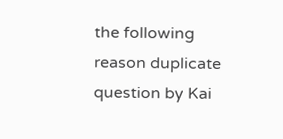the following reason duplicate question by Kai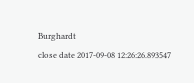Burghardt
close date 2017-09-08 12:26:26.893547